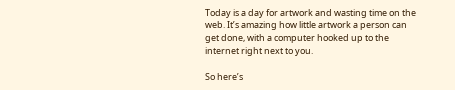Today is a day for artwork and wasting time on the web. It’s amazing how little artwork a person can get done, with a computer hooked up to the internet right next to you.

So here’s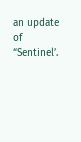an update of “Sentinel’.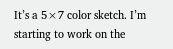It’s a 5×7 color sketch. I’m starting to work on the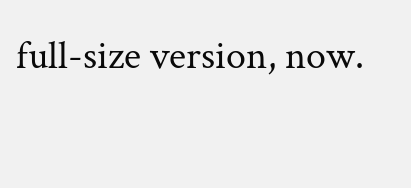full-size version, now.